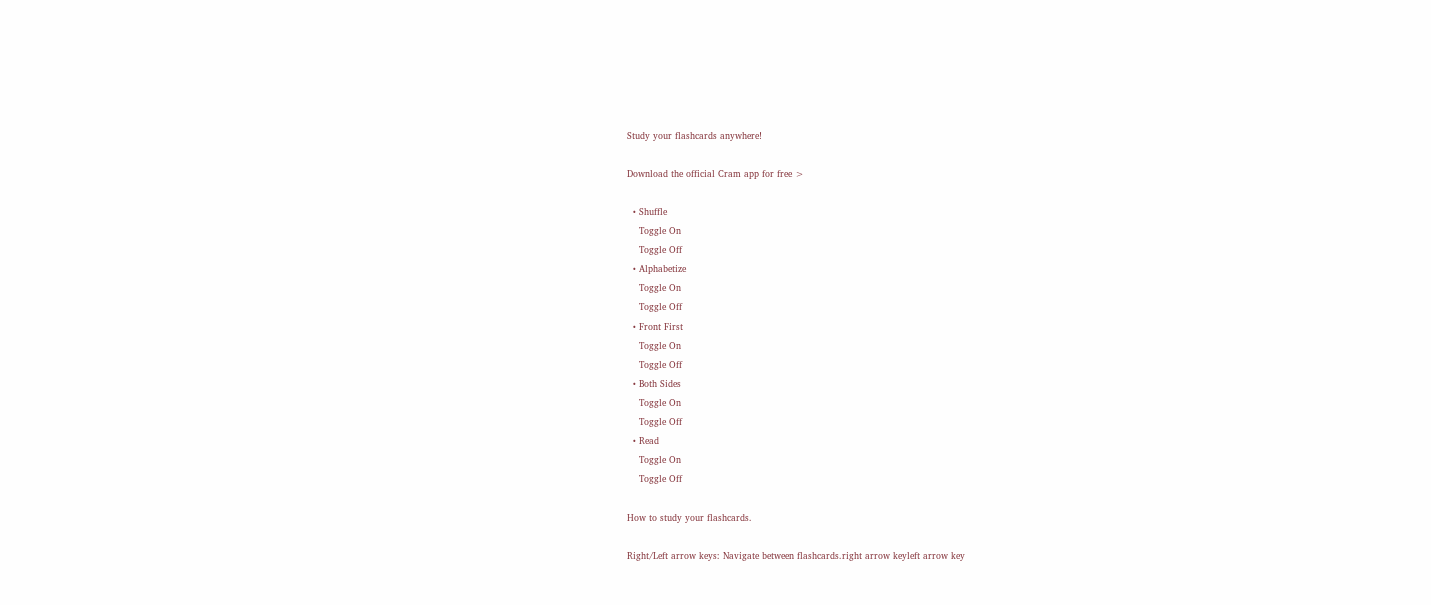Study your flashcards anywhere!

Download the official Cram app for free >

  • Shuffle
    Toggle On
    Toggle Off
  • Alphabetize
    Toggle On
    Toggle Off
  • Front First
    Toggle On
    Toggle Off
  • Both Sides
    Toggle On
    Toggle Off
  • Read
    Toggle On
    Toggle Off

How to study your flashcards.

Right/Left arrow keys: Navigate between flashcards.right arrow keyleft arrow key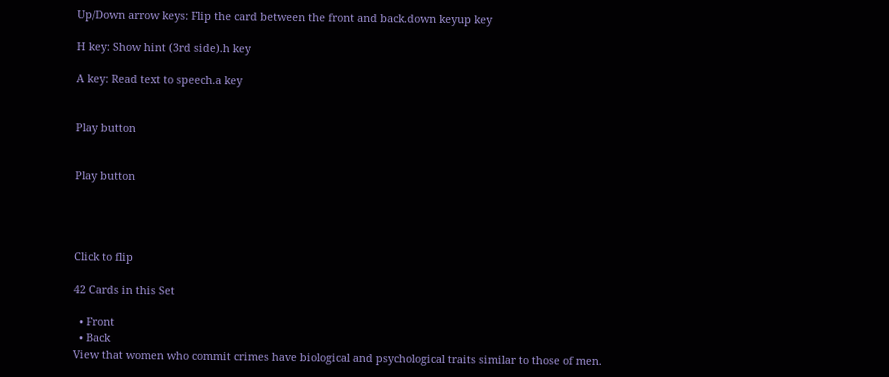Up/Down arrow keys: Flip the card between the front and back.down keyup key

H key: Show hint (3rd side).h key

A key: Read text to speech.a key


Play button


Play button




Click to flip

42 Cards in this Set

  • Front
  • Back
View that women who commit crimes have biological and psychological traits similar to those of men.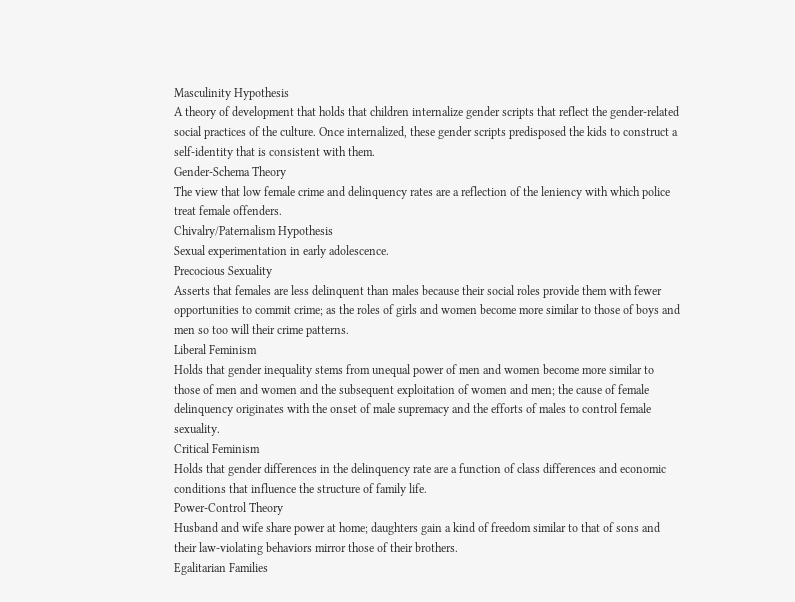Masculinity Hypothesis
A theory of development that holds that children internalize gender scripts that reflect the gender-related social practices of the culture. Once internalized, these gender scripts predisposed the kids to construct a self-identity that is consistent with them.
Gender-Schema Theory
The view that low female crime and delinquency rates are a reflection of the leniency with which police treat female offenders.
Chivalry/Paternalism Hypothesis
Sexual experimentation in early adolescence.
Precocious Sexuality
Asserts that females are less delinquent than males because their social roles provide them with fewer opportunities to commit crime; as the roles of girls and women become more similar to those of boys and men so too will their crime patterns.
Liberal Feminism
Holds that gender inequality stems from unequal power of men and women become more similar to those of men and women and the subsequent exploitation of women and men; the cause of female delinquency originates with the onset of male supremacy and the efforts of males to control female sexuality.
Critical Feminism
Holds that gender differences in the delinquency rate are a function of class differences and economic conditions that influence the structure of family life.
Power-Control Theory
Husband and wife share power at home; daughters gain a kind of freedom similar to that of sons and their law-violating behaviors mirror those of their brothers.
Egalitarian Families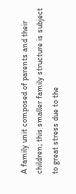A family unit composed of parents and their children; this smaller family structure is subject to great stress due to the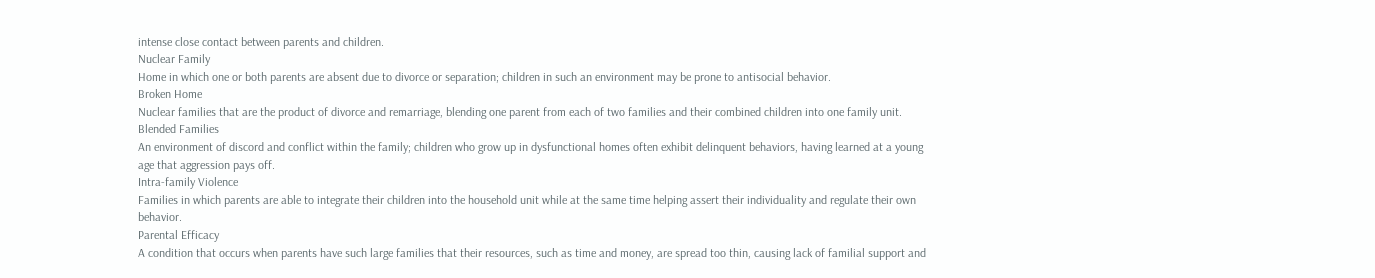intense close contact between parents and children.
Nuclear Family
Home in which one or both parents are absent due to divorce or separation; children in such an environment may be prone to antisocial behavior.
Broken Home
Nuclear families that are the product of divorce and remarriage, blending one parent from each of two families and their combined children into one family unit.
Blended Families
An environment of discord and conflict within the family; children who grow up in dysfunctional homes often exhibit delinquent behaviors, having learned at a young age that aggression pays off.
Intra-family Violence
Families in which parents are able to integrate their children into the household unit while at the same time helping assert their individuality and regulate their own behavior.
Parental Efficacy
A condition that occurs when parents have such large families that their resources, such as time and money, are spread too thin, causing lack of familial support and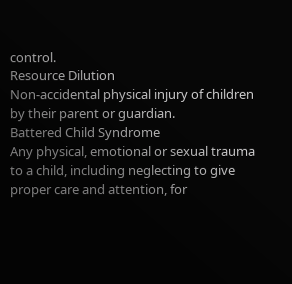control.
Resource Dilution
Non-accidental physical injury of children by their parent or guardian.
Battered Child Syndrome
Any physical, emotional or sexual trauma to a child, including neglecting to give proper care and attention, for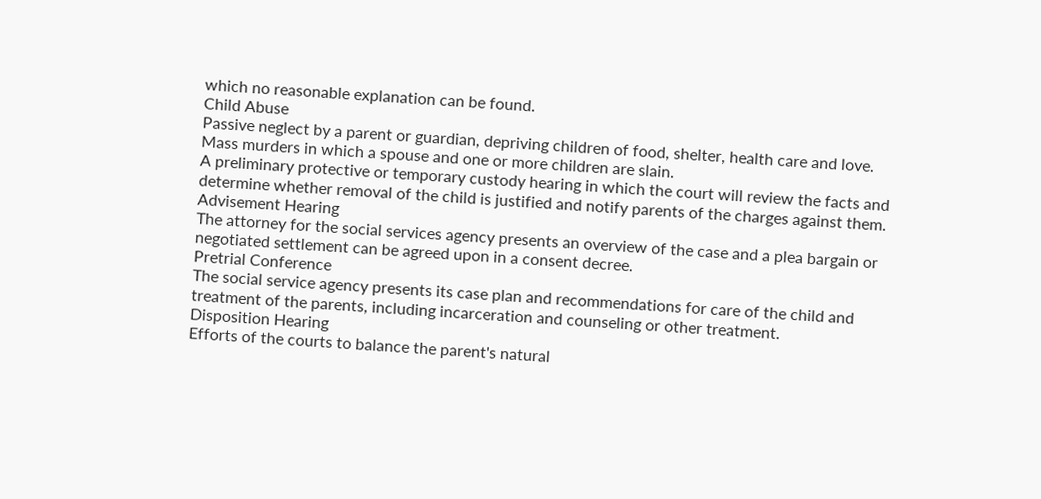which no reasonable explanation can be found.
Child Abuse
Passive neglect by a parent or guardian, depriving children of food, shelter, health care and love.
Mass murders in which a spouse and one or more children are slain.
A preliminary protective or temporary custody hearing in which the court will review the facts and determine whether removal of the child is justified and notify parents of the charges against them.
Advisement Hearing
The attorney for the social services agency presents an overview of the case and a plea bargain or negotiated settlement can be agreed upon in a consent decree.
Pretrial Conference
The social service agency presents its case plan and recommendations for care of the child and treatment of the parents, including incarceration and counseling or other treatment.
Disposition Hearing
Efforts of the courts to balance the parent's natural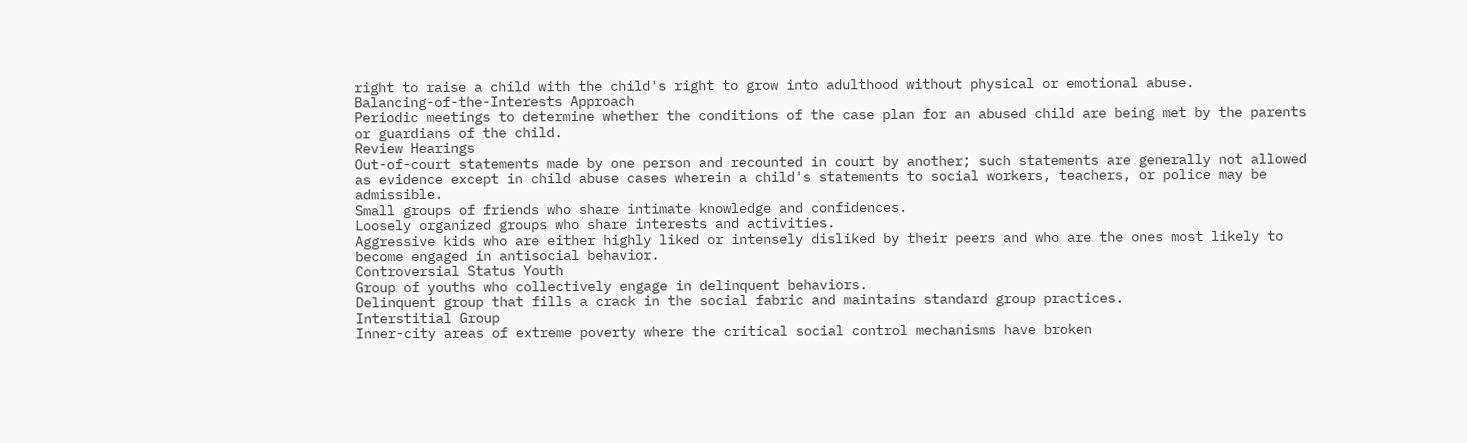right to raise a child with the child's right to grow into adulthood without physical or emotional abuse.
Balancing-of-the-Interests Approach
Periodic meetings to determine whether the conditions of the case plan for an abused child are being met by the parents or guardians of the child.
Review Hearings
Out-of-court statements made by one person and recounted in court by another; such statements are generally not allowed as evidence except in child abuse cases wherein a child's statements to social workers, teachers, or police may be admissible.
Small groups of friends who share intimate knowledge and confidences.
Loosely organized groups who share interests and activities.
Aggressive kids who are either highly liked or intensely disliked by their peers and who are the ones most likely to become engaged in antisocial behavior.
Controversial Status Youth
Group of youths who collectively engage in delinquent behaviors.
Delinquent group that fills a crack in the social fabric and maintains standard group practices.
Interstitial Group
Inner-city areas of extreme poverty where the critical social control mechanisms have broken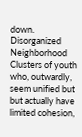down.
Disorganized Neighborhood
Clusters of youth who, outwardly, seem unified but but actually have limited cohesion,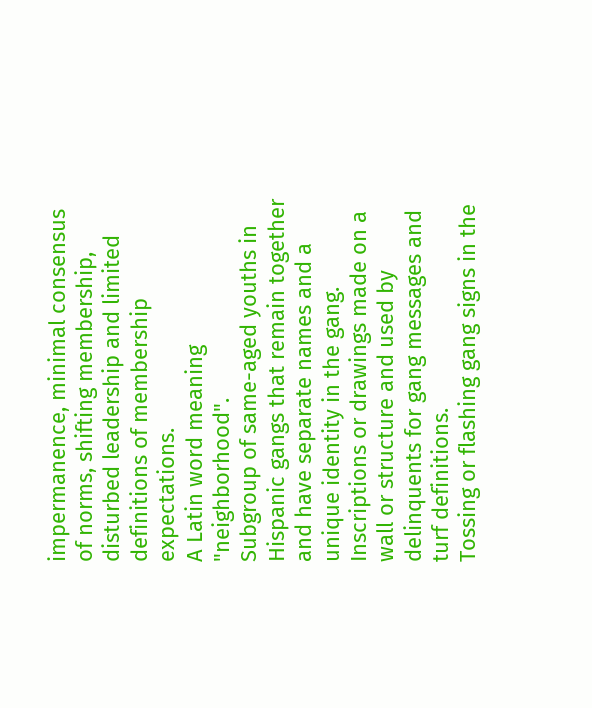impermanence, minimal consensus of norms, shifting membership, disturbed leadership and limited definitions of membership expectations.
A Latin word meaning "neighborhood".
Subgroup of same-aged youths in Hispanic gangs that remain together and have separate names and a unique identity in the gang.
Inscriptions or drawings made on a wall or structure and used by delinquents for gang messages and turf definitions.
Tossing or flashing gang signs in the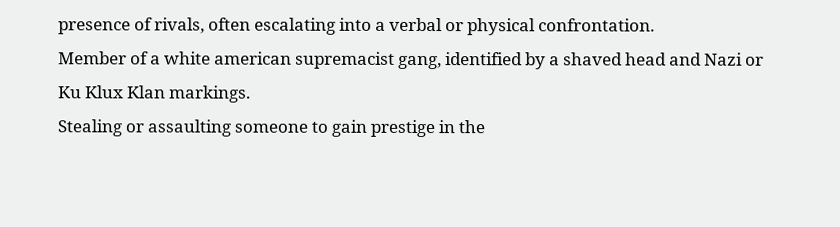presence of rivals, often escalating into a verbal or physical confrontation.
Member of a white american supremacist gang, identified by a shaved head and Nazi or Ku Klux Klan markings.
Stealing or assaulting someone to gain prestige in the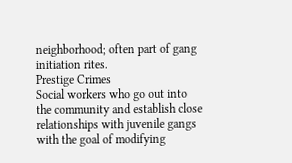neighborhood; often part of gang initiation rites.
Prestige Crimes
Social workers who go out into the community and establish close relationships with juvenile gangs with the goal of modifying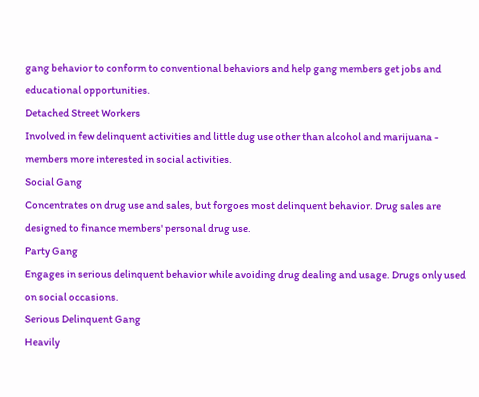gang behavior to conform to conventional behaviors and help gang members get jobs and educational opportunities.
Detached Street Workers
Involved in few delinquent activities and little dug use other than alcohol and marijuana - members more interested in social activities.
Social Gang
Concentrates on drug use and sales, but forgoes most delinquent behavior. Drug sales are designed to finance members' personal drug use.
Party Gang
Engages in serious delinquent behavior while avoiding drug dealing and usage. Drugs only used on social occasions.
Serious Delinquent Gang
Heavily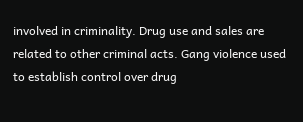involved in criminality. Drug use and sales are related to other criminal acts. Gang violence used to establish control over drug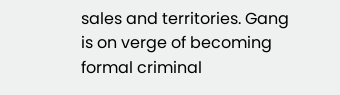sales and territories. Gang is on verge of becoming formal criminal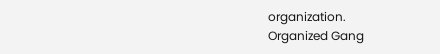organization.
Organized Gang